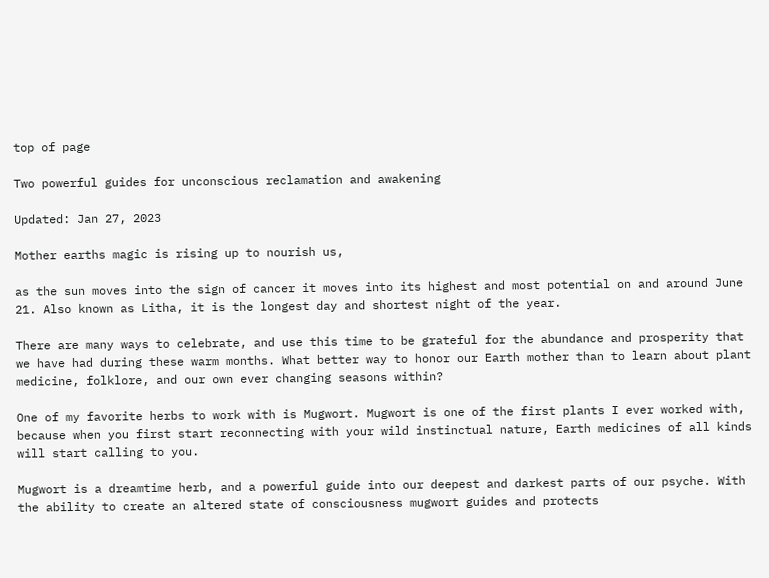top of page

Two powerful guides for unconscious reclamation and awakening

Updated: Jan 27, 2023

Mother earths magic is rising up to nourish us,

as the sun moves into the sign of cancer it moves into its highest and most potential on and around June 21. Also known as Litha, it is the longest day and shortest night of the year.

There are many ways to celebrate, and use this time to be grateful for the abundance and prosperity that we have had during these warm months. What better way to honor our Earth mother than to learn about plant medicine, folklore, and our own ever changing seasons within?

One of my favorite herbs to work with is Mugwort. Mugwort is one of the first plants I ever worked with, because when you first start reconnecting with your wild instinctual nature, Earth medicines of all kinds will start calling to you.

Mugwort is a dreamtime herb, and a powerful guide into our deepest and darkest parts of our psyche. With the ability to create an altered state of consciousness mugwort guides and protects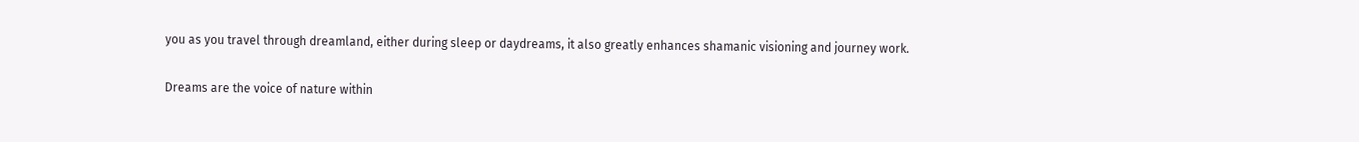you as you travel through dreamland, either during sleep or daydreams, it also greatly enhances shamanic visioning and journey work.

Dreams are the voice of nature within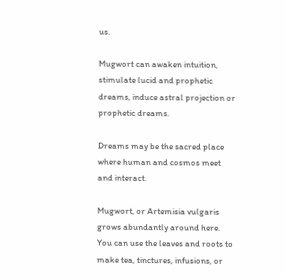us.

Mugwort can awaken intuition, stimulate lucid and prophetic dreams, induce astral projection or prophetic dreams.

Dreams may be the sacred place where human and cosmos meet and interact.

Mugwort, or Artemisia vulgaris grows abundantly around here. You can use the leaves and roots to make tea, tinctures, infusions, or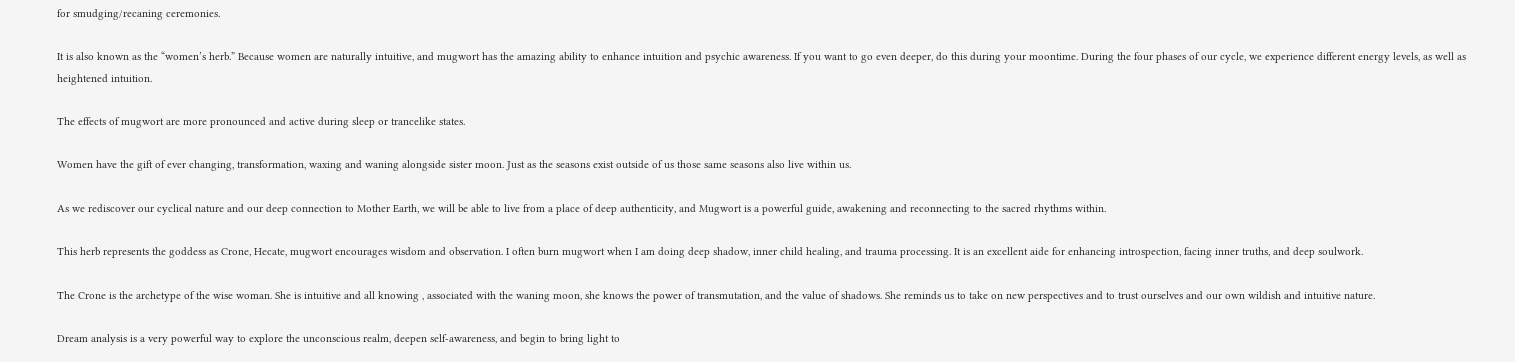for smudging/recaning ceremonies.

It is also known as the “women’s herb.” Because women are naturally intuitive, and mugwort has the amazing ability to enhance intuition and psychic awareness. If you want to go even deeper, do this during your moontime. During the four phases of our cycle, we experience different energy levels, as well as heightened intuition.

The effects of mugwort are more pronounced and active during sleep or trancelike states.

Women have the gift of ever changing, transformation, waxing and waning alongside sister moon. Just as the seasons exist outside of us those same seasons also live within us.

As we rediscover our cyclical nature and our deep connection to Mother Earth, we will be able to live from a place of deep authenticity, and Mugwort is a powerful guide, awakening and reconnecting to the sacred rhythms within.

This herb represents the goddess as Crone, Hecate, mugwort encourages wisdom and observation. I often burn mugwort when I am doing deep shadow, inner child healing, and trauma processing. It is an excellent aide for enhancing introspection, facing inner truths, and deep soulwork.

The Crone is the archetype of the wise woman. She is intuitive and all knowing , associated with the waning moon, she knows the power of transmutation, and the value of shadows. She reminds us to take on new perspectives and to trust ourselves and our own wildish and intuitive nature.

Dream analysis is a very powerful way to explore the unconscious realm, deepen self-awareness, and begin to bring light to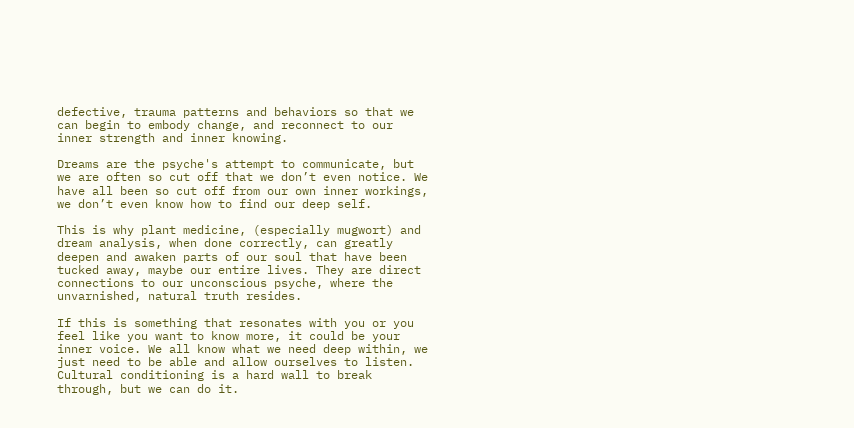defective, trauma patterns and behaviors so that we can begin to embody change, and reconnect to our inner strength and inner knowing.

Dreams are the psyche's attempt to communicate, but we are often so cut off that we don’t even notice. We have all been so cut off from our own inner workings, we don’t even know how to find our deep self.

This is why plant medicine, (especially mugwort) and dream analysis, when done correctly, can greatly deepen and awaken parts of our soul that have been tucked away, maybe our entire lives. They are direct connections to our unconscious psyche, where the unvarnished, natural truth resides.

If this is something that resonates with you or you feel like you want to know more, it could be your inner voice. We all know what we need deep within, we just need to be able and allow ourselves to listen. Cultural conditioning is a hard wall to break through, but we can do it.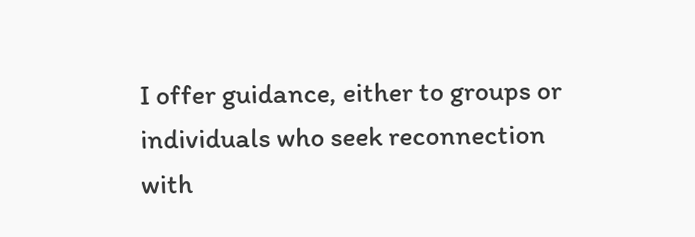I offer guidance, either to groups or individuals who seek reconnection with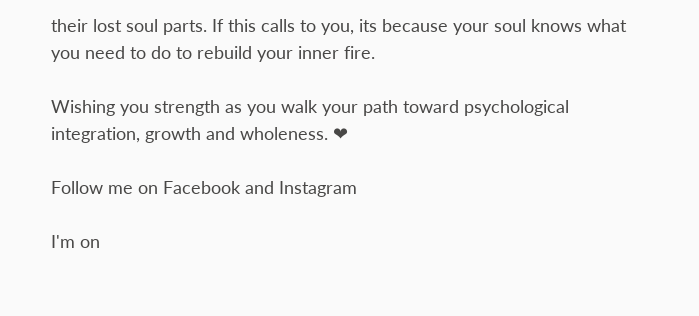their lost soul parts. If this calls to you, its because your soul knows what you need to do to rebuild your inner fire.

Wishing you strength as you walk your path toward psychological integration, growth and wholeness. ❤

Follow me on Facebook and Instagram

I'm on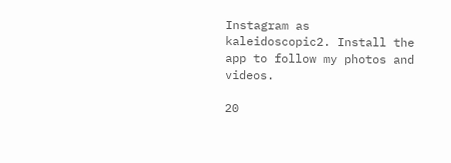Instagram as kaleidoscopic2. Install the app to follow my photos and videos.

20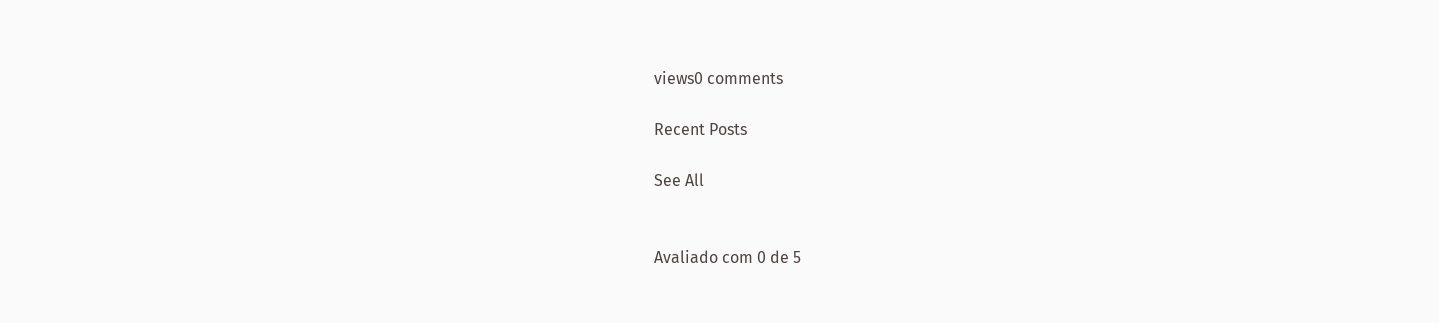views0 comments

Recent Posts

See All


Avaliado com 0 de 5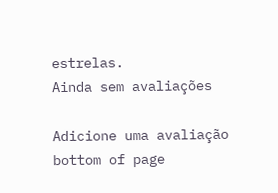estrelas.
Ainda sem avaliações

Adicione uma avaliação
bottom of page